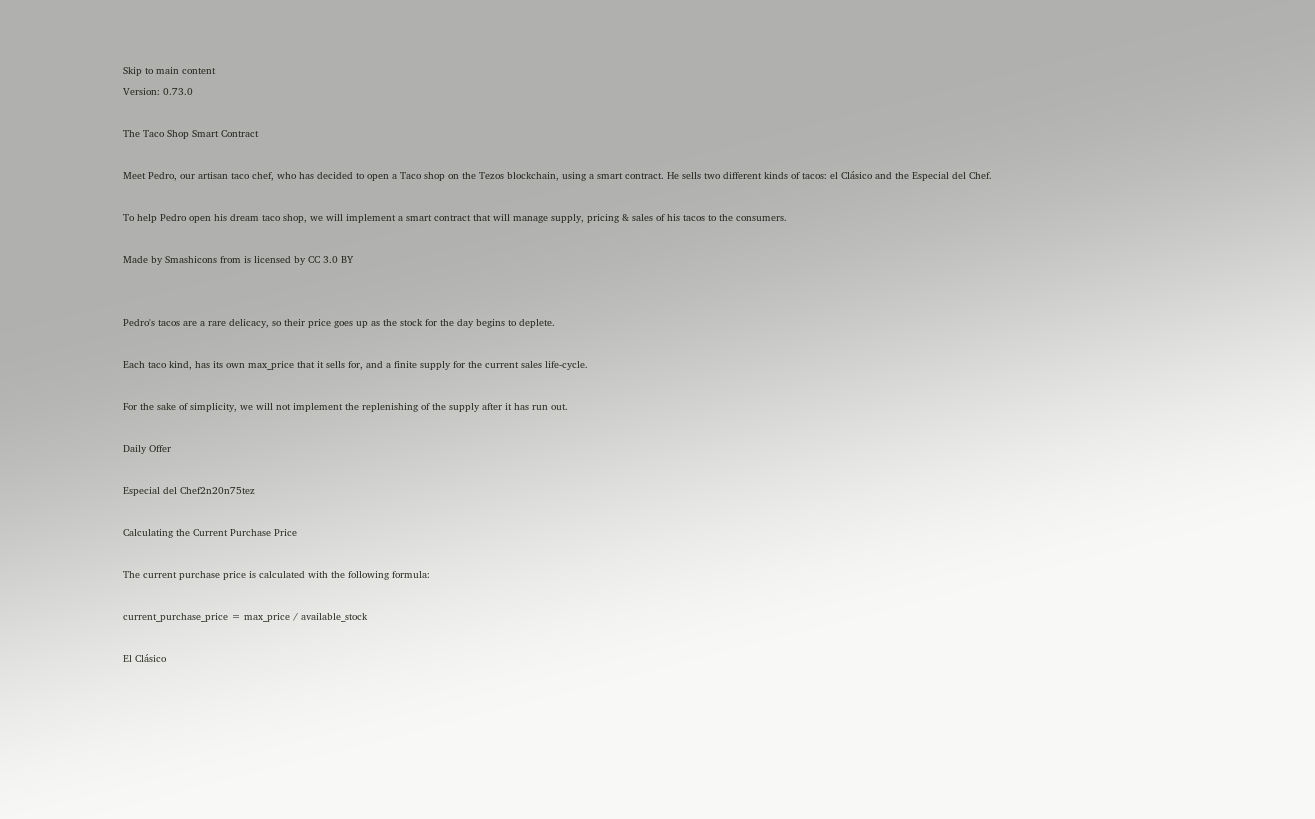Skip to main content
Version: 0.73.0

The Taco Shop Smart Contract

Meet Pedro, our artisan taco chef, who has decided to open a Taco shop on the Tezos blockchain, using a smart contract. He sells two different kinds of tacos: el Clásico and the Especial del Chef.

To help Pedro open his dream taco shop, we will implement a smart contract that will manage supply, pricing & sales of his tacos to the consumers.

Made by Smashicons from is licensed by CC 3.0 BY


Pedro's tacos are a rare delicacy, so their price goes up as the stock for the day begins to deplete.

Each taco kind, has its own max_price that it sells for, and a finite supply for the current sales life-cycle.

For the sake of simplicity, we will not implement the replenishing of the supply after it has run out.

Daily Offer

Especial del Chef2n20n75tez

Calculating the Current Purchase Price

The current purchase price is calculated with the following formula:

current_purchase_price = max_price / available_stock

El Clásico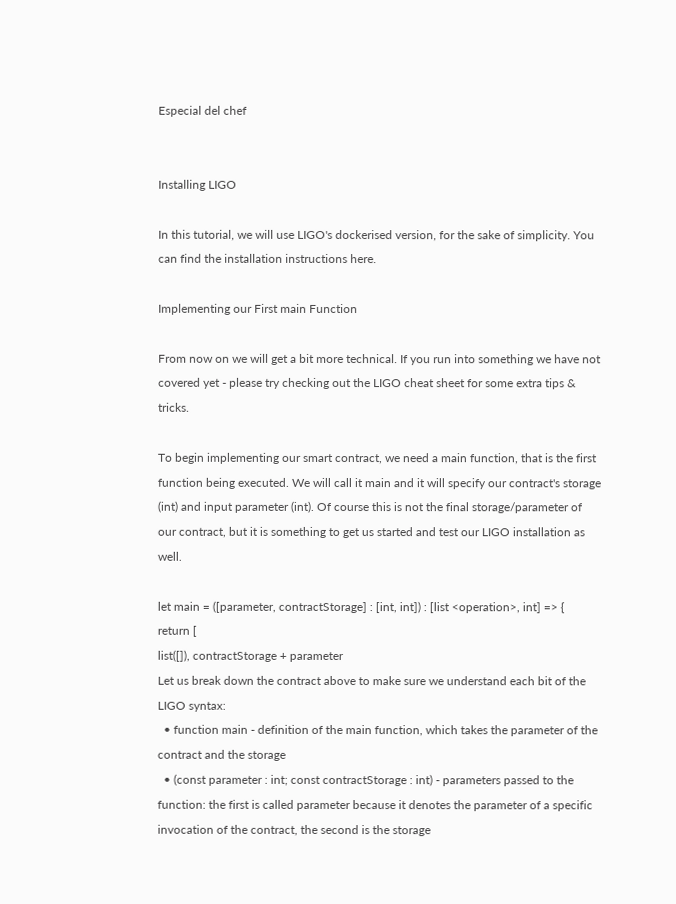Especial del chef


Installing LIGO

In this tutorial, we will use LIGO's dockerised version, for the sake of simplicity. You can find the installation instructions here.

Implementing our First main Function

From now on we will get a bit more technical. If you run into something we have not covered yet - please try checking out the LIGO cheat sheet for some extra tips & tricks.

To begin implementing our smart contract, we need a main function, that is the first function being executed. We will call it main and it will specify our contract's storage (int) and input parameter (int). Of course this is not the final storage/parameter of our contract, but it is something to get us started and test our LIGO installation as well.

let main = ([parameter, contractStorage] : [int, int]) : [list <operation>, int] => {
return [
list([]), contractStorage + parameter
Let us break down the contract above to make sure we understand each bit of the LIGO syntax:
  • function main - definition of the main function, which takes the parameter of the contract and the storage
  • (const parameter : int; const contractStorage : int) - parameters passed to the function: the first is called parameter because it denotes the parameter of a specific invocation of the contract, the second is the storage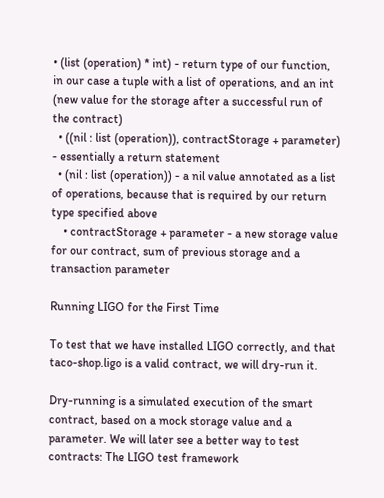• (list (operation) * int) - return type of our function, in our case a tuple with a list of operations, and an int (new value for the storage after a successful run of the contract)
  • ((nil : list (operation)), contractStorage + parameter) - essentially a return statement
  • (nil : list (operation)) - a nil value annotated as a list of operations, because that is required by our return type specified above
    • contractStorage + parameter - a new storage value for our contract, sum of previous storage and a transaction parameter

Running LIGO for the First Time

To test that we have installed LIGO correctly, and that taco-shop.ligo is a valid contract, we will dry-run it.

Dry-running is a simulated execution of the smart contract, based on a mock storage value and a parameter. We will later see a better way to test contracts: The LIGO test framework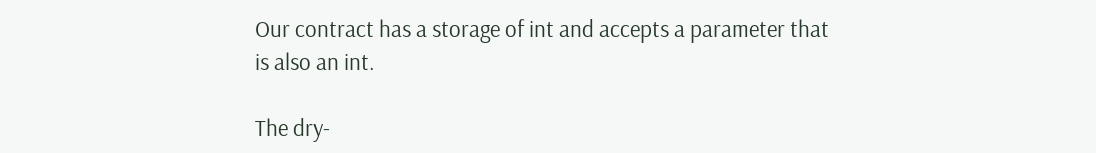Our contract has a storage of int and accepts a parameter that is also an int.

The dry-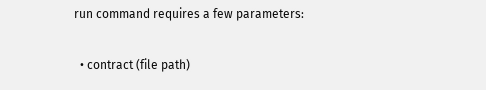run command requires a few parameters:

  • contract (file path)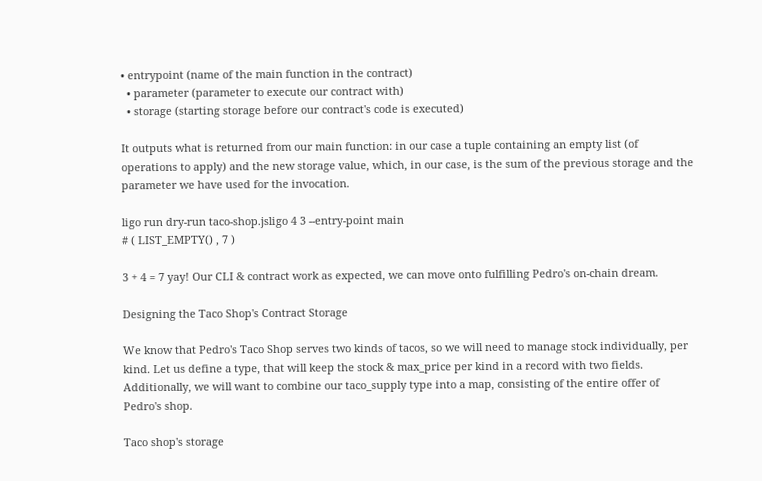• entrypoint (name of the main function in the contract)
  • parameter (parameter to execute our contract with)
  • storage (starting storage before our contract's code is executed)

It outputs what is returned from our main function: in our case a tuple containing an empty list (of operations to apply) and the new storage value, which, in our case, is the sum of the previous storage and the parameter we have used for the invocation.

ligo run dry-run taco-shop.jsligo 4 3 --entry-point main
# ( LIST_EMPTY() , 7 )

3 + 4 = 7 yay! Our CLI & contract work as expected, we can move onto fulfilling Pedro's on-chain dream.

Designing the Taco Shop's Contract Storage

We know that Pedro's Taco Shop serves two kinds of tacos, so we will need to manage stock individually, per kind. Let us define a type, that will keep the stock & max_price per kind in a record with two fields. Additionally, we will want to combine our taco_supply type into a map, consisting of the entire offer of Pedro's shop.

Taco shop's storage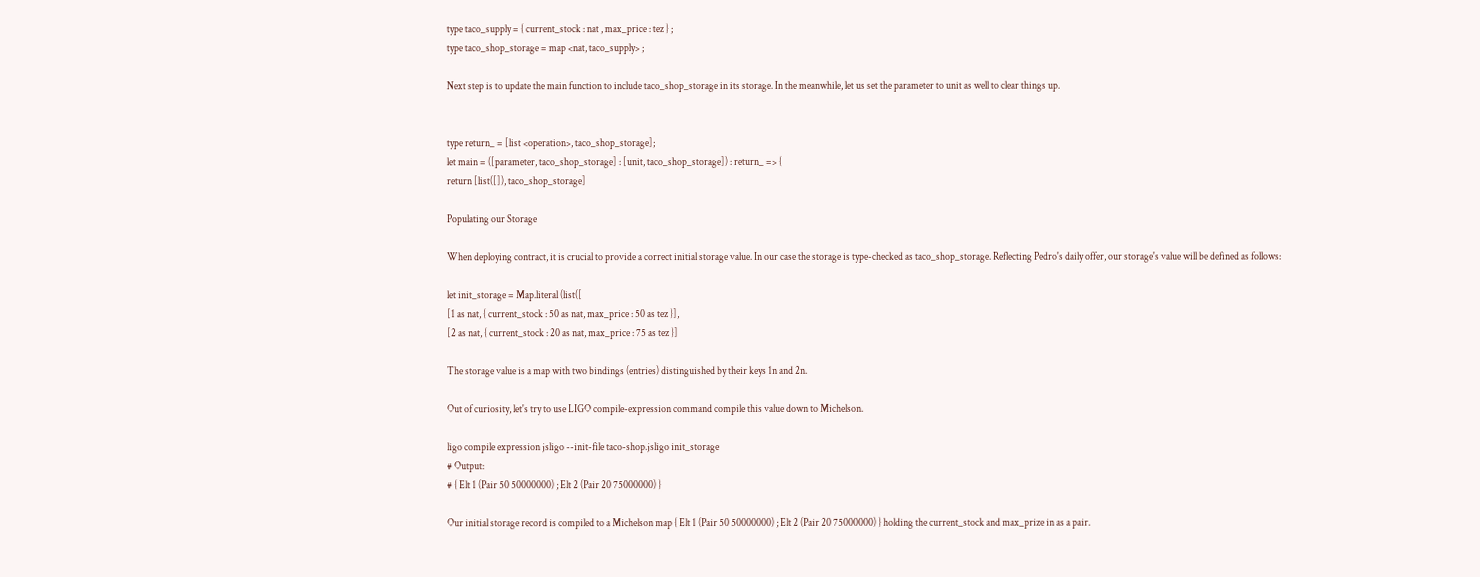type taco_supply = { current_stock : nat , max_price : tez } ;
type taco_shop_storage = map <nat, taco_supply> ;

Next step is to update the main function to include taco_shop_storage in its storage. In the meanwhile, let us set the parameter to unit as well to clear things up.


type return_ = [list <operation>, taco_shop_storage];
let main = ([parameter, taco_shop_storage] : [unit, taco_shop_storage]) : return_ => {
return [list([]), taco_shop_storage]

Populating our Storage

When deploying contract, it is crucial to provide a correct initial storage value. In our case the storage is type-checked as taco_shop_storage. Reflecting Pedro's daily offer, our storage's value will be defined as follows:

let init_storage = Map.literal (list([
[1 as nat, { current_stock : 50 as nat, max_price : 50 as tez }],
[2 as nat, { current_stock : 20 as nat, max_price : 75 as tez }]

The storage value is a map with two bindings (entries) distinguished by their keys 1n and 2n.

Out of curiosity, let's try to use LIGO compile-expression command compile this value down to Michelson.

ligo compile expression jsligo --init-file taco-shop.jsligo init_storage
# Output:
# { Elt 1 (Pair 50 50000000) ; Elt 2 (Pair 20 75000000) }

Our initial storage record is compiled to a Michelson map { Elt 1 (Pair 50 50000000) ; Elt 2 (Pair 20 75000000) } holding the current_stock and max_prize in as a pair.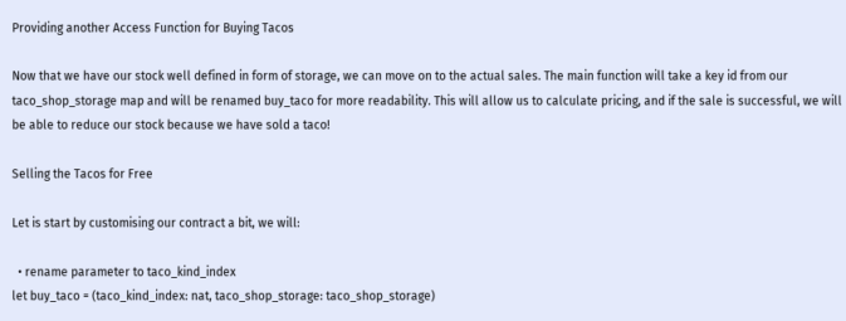Providing another Access Function for Buying Tacos

Now that we have our stock well defined in form of storage, we can move on to the actual sales. The main function will take a key id from our taco_shop_storage map and will be renamed buy_taco for more readability. This will allow us to calculate pricing, and if the sale is successful, we will be able to reduce our stock because we have sold a taco!

Selling the Tacos for Free

Let is start by customising our contract a bit, we will:

  • rename parameter to taco_kind_index
let buy_taco = (taco_kind_index: nat, taco_shop_storage: taco_shop_storage)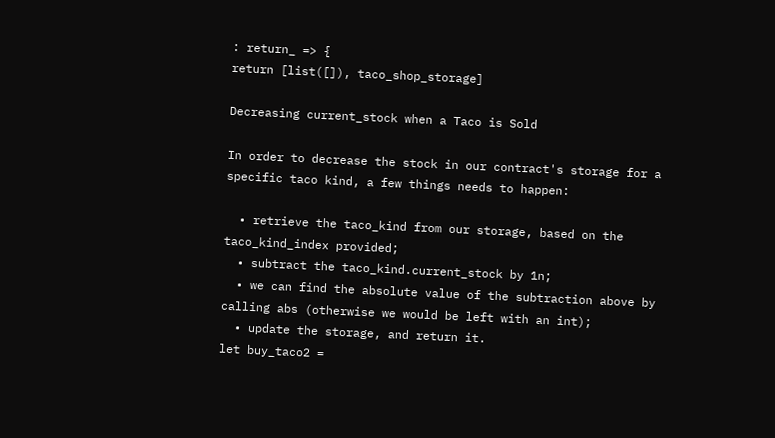: return_ => {
return [list([]), taco_shop_storage]

Decreasing current_stock when a Taco is Sold

In order to decrease the stock in our contract's storage for a specific taco kind, a few things needs to happen:

  • retrieve the taco_kind from our storage, based on the taco_kind_index provided;
  • subtract the taco_kind.current_stock by 1n;
  • we can find the absolute value of the subtraction above by calling abs (otherwise we would be left with an int);
  • update the storage, and return it.
let buy_taco2 =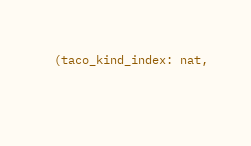(taco_kind_index: nat,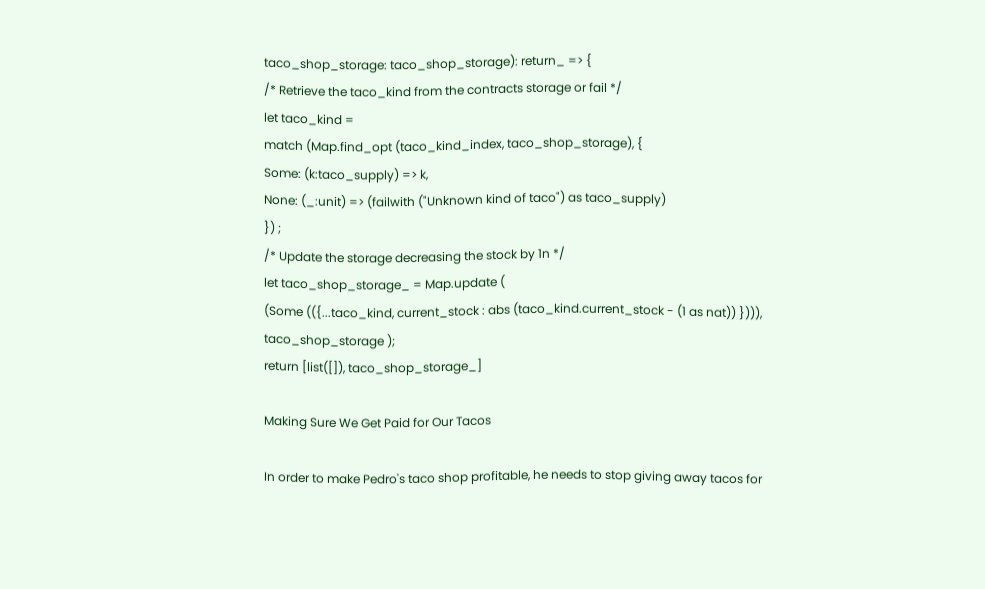taco_shop_storage: taco_shop_storage): return_ => {
/* Retrieve the taco_kind from the contracts storage or fail */
let taco_kind =
match (Map.find_opt (taco_kind_index, taco_shop_storage), {
Some: (k:taco_supply) => k,
None: (_:unit) => (failwith ("Unknown kind of taco") as taco_supply)
}) ;
/* Update the storage decreasing the stock by 1n */
let taco_shop_storage_ = Map.update (
(Some (({...taco_kind, current_stock : abs (taco_kind.current_stock - (1 as nat)) }))),
taco_shop_storage );
return [list([]), taco_shop_storage_]

Making Sure We Get Paid for Our Tacos

In order to make Pedro's taco shop profitable, he needs to stop giving away tacos for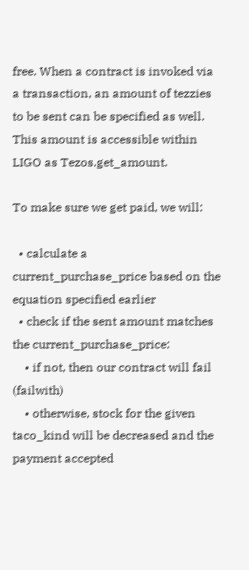free. When a contract is invoked via a transaction, an amount of tezzies to be sent can be specified as well. This amount is accessible within LIGO as Tezos.get_amount.

To make sure we get paid, we will:

  • calculate a current_purchase_price based on the equation specified earlier
  • check if the sent amount matches the current_purchase_price:
    • if not, then our contract will fail (failwith)
    • otherwise, stock for the given taco_kind will be decreased and the payment accepted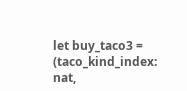let buy_taco3 = (taco_kind_index: nat,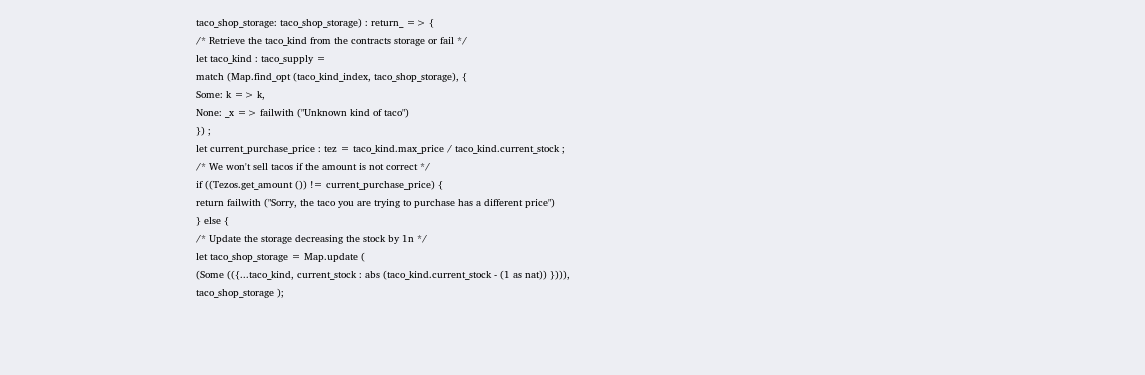taco_shop_storage: taco_shop_storage) : return_ => {
/* Retrieve the taco_kind from the contracts storage or fail */
let taco_kind : taco_supply =
match (Map.find_opt (taco_kind_index, taco_shop_storage), {
Some: k => k,
None: _x => failwith ("Unknown kind of taco")
}) ;
let current_purchase_price : tez = taco_kind.max_price / taco_kind.current_stock ;
/* We won't sell tacos if the amount is not correct */
if ((Tezos.get_amount ()) != current_purchase_price) {
return failwith ("Sorry, the taco you are trying to purchase has a different price")
} else {
/* Update the storage decreasing the stock by 1n */
let taco_shop_storage = Map.update (
(Some (({...taco_kind, current_stock : abs (taco_kind.current_stock - (1 as nat)) }))),
taco_shop_storage );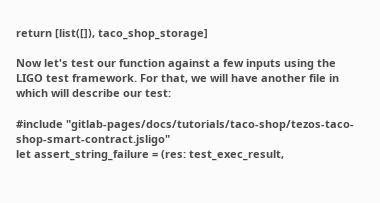return [list([]), taco_shop_storage]

Now let's test our function against a few inputs using the LIGO test framework. For that, we will have another file in which will describe our test:

#include "gitlab-pages/docs/tutorials/taco-shop/tezos-taco-shop-smart-contract.jsligo"
let assert_string_failure = (res: test_exec_result,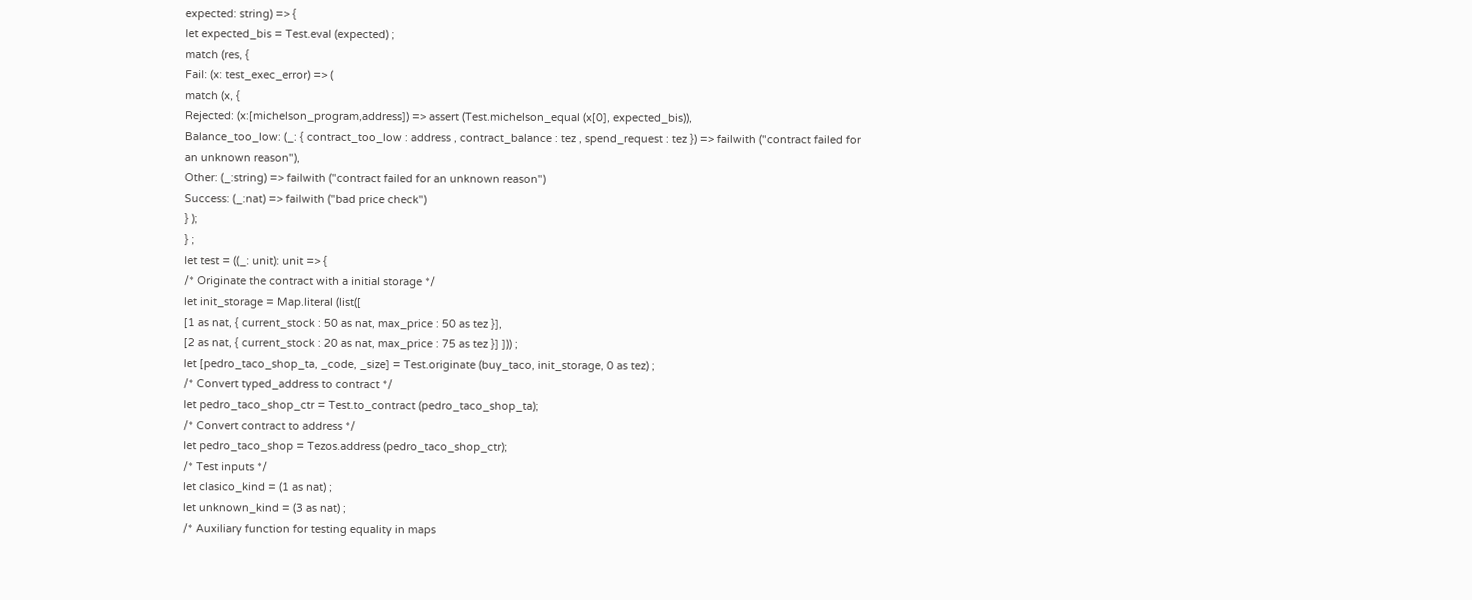expected: string) => {
let expected_bis = Test.eval (expected) ;
match (res, {
Fail: (x: test_exec_error) => (
match (x, {
Rejected: (x:[michelson_program,address]) => assert (Test.michelson_equal (x[0], expected_bis)),
Balance_too_low: (_: { contract_too_low : address , contract_balance : tez , spend_request : tez }) => failwith ("contract failed for an unknown reason"),
Other: (_:string) => failwith ("contract failed for an unknown reason")
Success: (_:nat) => failwith ("bad price check")
} );
} ;
let test = ((_: unit): unit => {
/* Originate the contract with a initial storage */
let init_storage = Map.literal (list([
[1 as nat, { current_stock : 50 as nat, max_price : 50 as tez }],
[2 as nat, { current_stock : 20 as nat, max_price : 75 as tez }] ])) ;
let [pedro_taco_shop_ta, _code, _size] = Test.originate (buy_taco, init_storage, 0 as tez) ;
/* Convert typed_address to contract */
let pedro_taco_shop_ctr = Test.to_contract (pedro_taco_shop_ta);
/* Convert contract to address */
let pedro_taco_shop = Tezos.address (pedro_taco_shop_ctr);
/* Test inputs */
let clasico_kind = (1 as nat) ;
let unknown_kind = (3 as nat) ;
/* Auxiliary function for testing equality in maps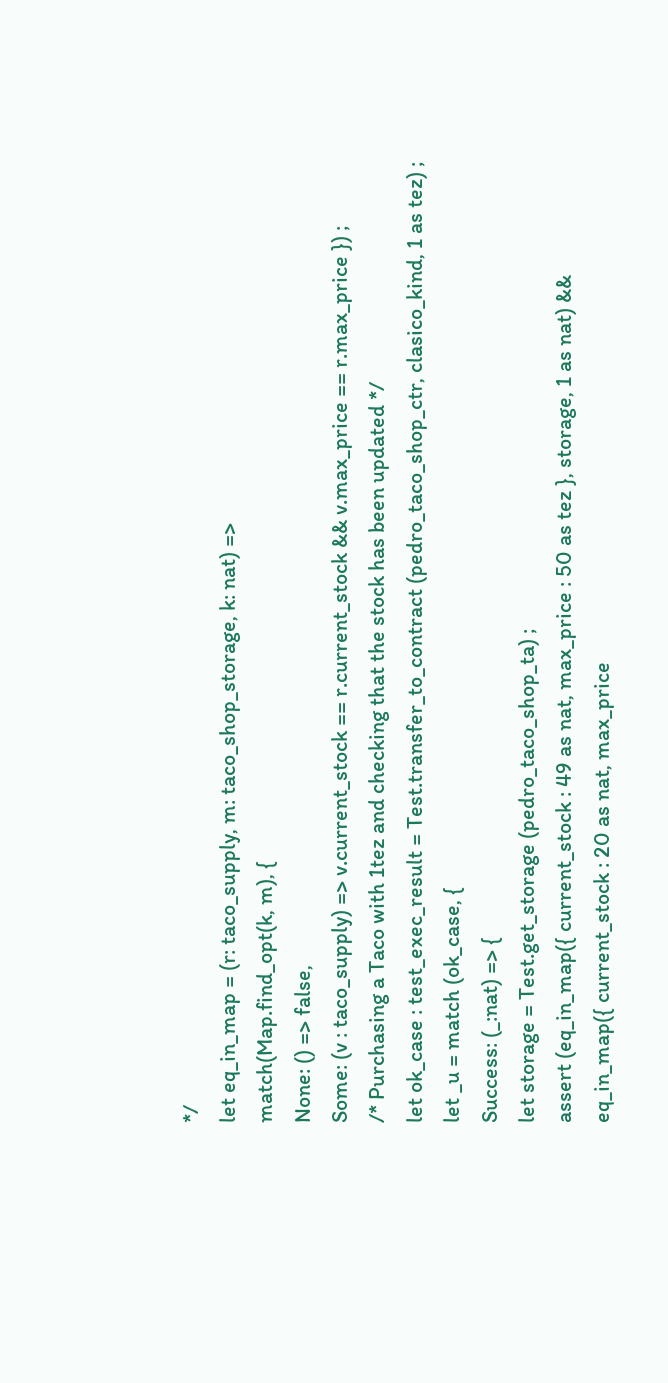*/
let eq_in_map = (r: taco_supply, m: taco_shop_storage, k: nat) =>
match(Map.find_opt(k, m), {
None: () => false,
Some: (v : taco_supply) => v.current_stock == r.current_stock && v.max_price == r.max_price }) ;
/* Purchasing a Taco with 1tez and checking that the stock has been updated */
let ok_case : test_exec_result = Test.transfer_to_contract (pedro_taco_shop_ctr, clasico_kind, 1 as tez) ;
let _u = match (ok_case, {
Success: (_:nat) => {
let storage = Test.get_storage (pedro_taco_shop_ta) ;
assert (eq_in_map({ current_stock : 49 as nat, max_price : 50 as tez }, storage, 1 as nat) &&
eq_in_map({ current_stock : 20 as nat, max_price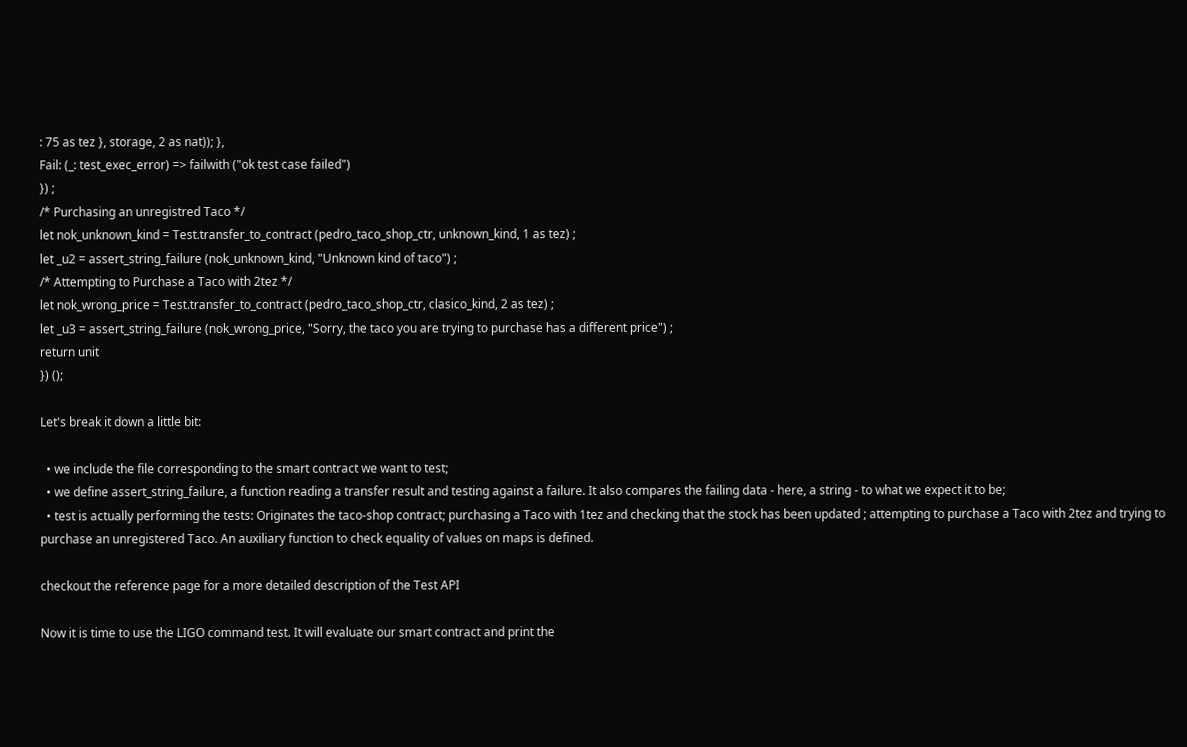: 75 as tez }, storage, 2 as nat)); },
Fail: (_: test_exec_error) => failwith ("ok test case failed")
}) ;
/* Purchasing an unregistred Taco */
let nok_unknown_kind = Test.transfer_to_contract (pedro_taco_shop_ctr, unknown_kind, 1 as tez) ;
let _u2 = assert_string_failure (nok_unknown_kind, "Unknown kind of taco") ;
/* Attempting to Purchase a Taco with 2tez */
let nok_wrong_price = Test.transfer_to_contract (pedro_taco_shop_ctr, clasico_kind, 2 as tez) ;
let _u3 = assert_string_failure (nok_wrong_price, "Sorry, the taco you are trying to purchase has a different price") ;
return unit
}) ();

Let's break it down a little bit:

  • we include the file corresponding to the smart contract we want to test;
  • we define assert_string_failure, a function reading a transfer result and testing against a failure. It also compares the failing data - here, a string - to what we expect it to be;
  • test is actually performing the tests: Originates the taco-shop contract; purchasing a Taco with 1tez and checking that the stock has been updated ; attempting to purchase a Taco with 2tez and trying to purchase an unregistered Taco. An auxiliary function to check equality of values on maps is defined.

checkout the reference page for a more detailed description of the Test API

Now it is time to use the LIGO command test. It will evaluate our smart contract and print the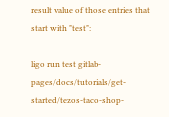result value of those entries that start with "test":

ligo run test gitlab-pages/docs/tutorials/get-started/tezos-taco-shop-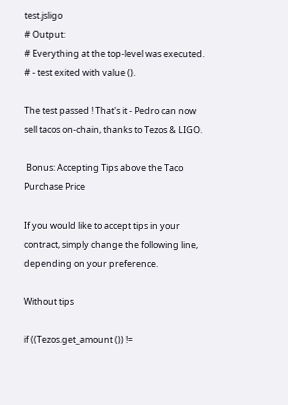test.jsligo
# Output:
# Everything at the top-level was executed.
# - test exited with value ().

The test passed ! That's it - Pedro can now sell tacos on-chain, thanks to Tezos & LIGO.

 Bonus: Accepting Tips above the Taco Purchase Price

If you would like to accept tips in your contract, simply change the following line, depending on your preference.

Without tips

if ((Tezos.get_amount ()) !=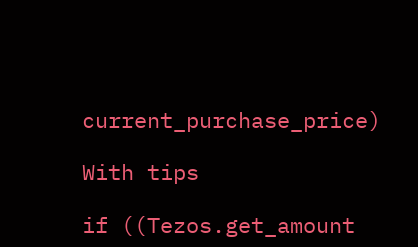current_purchase_price)

With tips

if ((Tezos.get_amount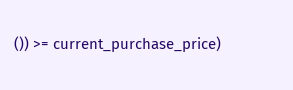()) >= current_purchase_price)